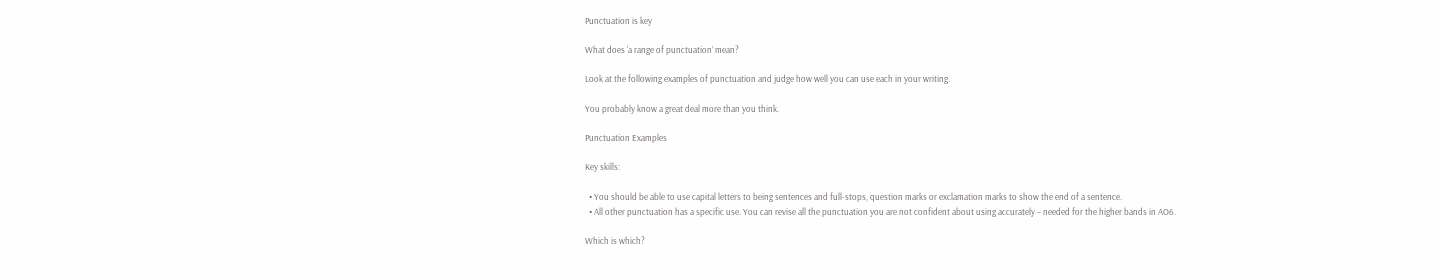Punctuation is key

What does ‘a range of punctuation’ mean?

Look at the following examples of punctuation and judge how well you can use each in your writing.

You probably know a great deal more than you think.

Punctuation Examples

Key skills:

  • You should be able to use capital letters to being sentences and full-stops, question marks or exclamation marks to show the end of a sentence.
  • All other punctuation has a specific use. You can revise all the punctuation you are not confident about using accurately – needed for the higher bands in AO6.

Which is which?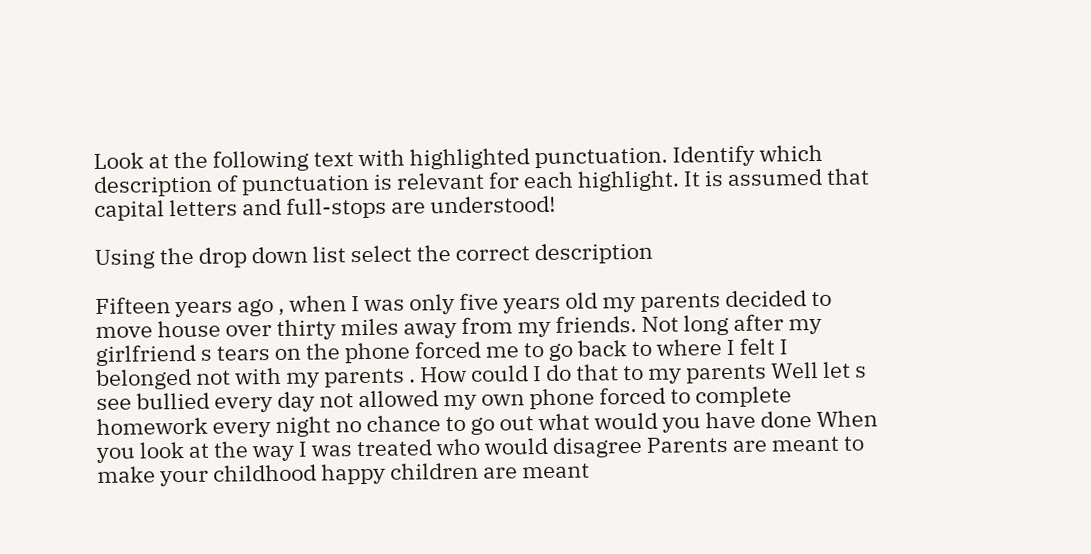Look at the following text with highlighted punctuation. Identify which description of punctuation is relevant for each highlight. It is assumed that capital letters and full-stops are understood!

Using the drop down list select the correct description

Fifteen years ago , when I was only five years old my parents decided to move house over thirty miles away from my friends. Not long after my girlfriend s tears on the phone forced me to go back to where I felt I belonged not with my parents . How could I do that to my parents Well let s see bullied every day not allowed my own phone forced to complete homework every night no chance to go out what would you have done When you look at the way I was treated who would disagree Parents are meant to make your childhood happy children are meant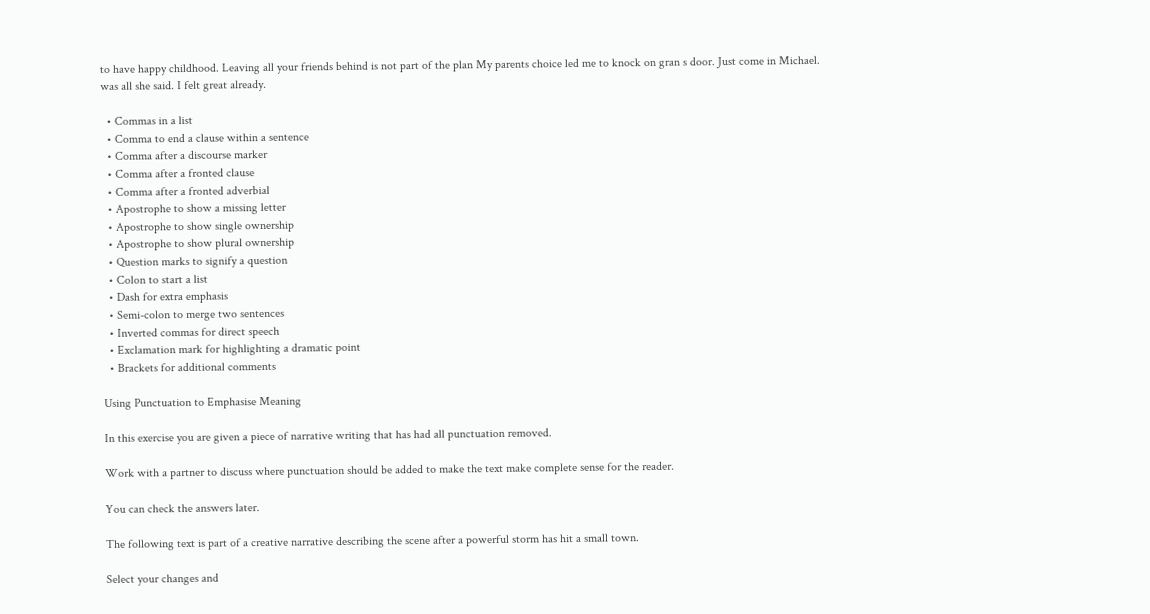to have happy childhood. Leaving all your friends behind is not part of the plan My parents choice led me to knock on gran s door. Just come in Michael. was all she said. I felt great already.

  • Commas in a list
  • Comma to end a clause within a sentence
  • Comma after a discourse marker
  • Comma after a fronted clause
  • Comma after a fronted adverbial
  • Apostrophe to show a missing letter
  • Apostrophe to show single ownership
  • Apostrophe to show plural ownership
  • Question marks to signify a question
  • Colon to start a list
  • Dash for extra emphasis
  • Semi-colon to merge two sentences
  • Inverted commas for direct speech
  • Exclamation mark for highlighting a dramatic point
  • Brackets for additional comments

Using Punctuation to Emphasise Meaning

In this exercise you are given a piece of narrative writing that has had all punctuation removed.

Work with a partner to discuss where punctuation should be added to make the text make complete sense for the reader.

You can check the answers later.

The following text is part of a creative narrative describing the scene after a powerful storm has hit a small town.

Select your changes and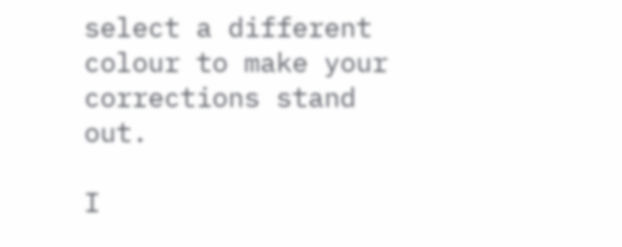select a different colour to make your corrections stand out.

I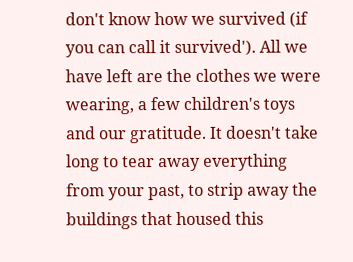don't know how we survived (if you can call it survived'). All we have left are the clothes we were wearing, a few children's toys and our gratitude. It doesn't take long to tear away everything from your past, to strip away the buildings that housed this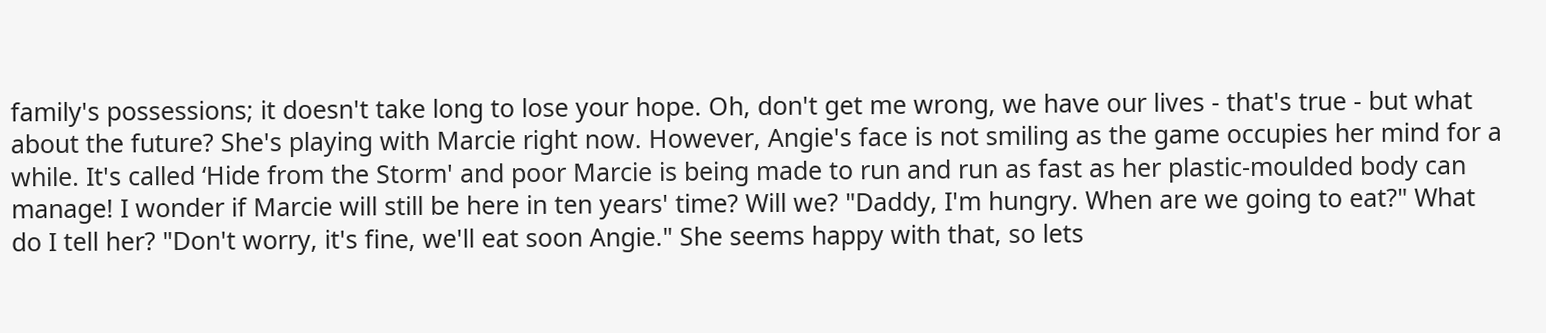family's possessions; it doesn't take long to lose your hope. Oh, don't get me wrong, we have our lives - that's true - but what about the future? She's playing with Marcie right now. However, Angie's face is not smiling as the game occupies her mind for a while. It's called ‘Hide from the Storm' and poor Marcie is being made to run and run as fast as her plastic-moulded body can manage! I wonder if Marcie will still be here in ten years' time? Will we? "Daddy, I'm hungry. When are we going to eat?" What do I tell her? "Don't worry, it's fine, we'll eat soon Angie." She seems happy with that, so lets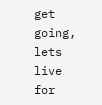get going, lets live for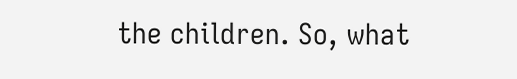the children. So, what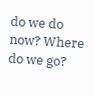do we do now? Where do we go?